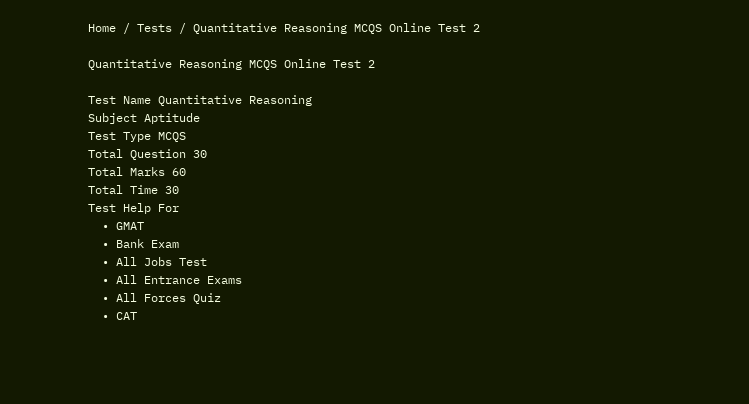Home / Tests / Quantitative Reasoning MCQS Online Test 2

Quantitative Reasoning MCQS Online Test 2

Test Name Quantitative Reasoning
Subject Aptitude
Test Type MCQS
Total Question 30
Total Marks 60
Total Time 30
Test Help For
  • GMAT
  • Bank Exam
  • All Jobs Test
  • All Entrance Exams
  • All Forces Quiz
  • CAT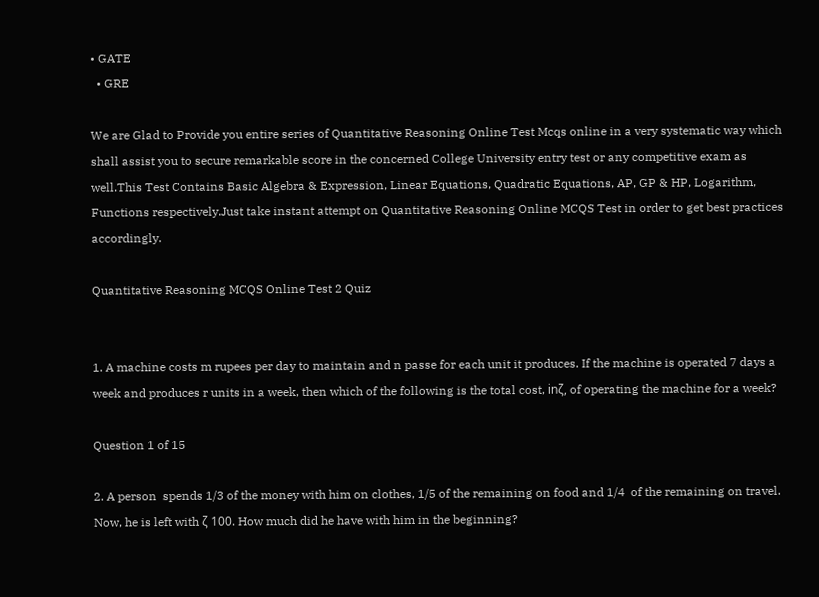• GATE
  • GRE

We are Glad to Provide you entire series of Quantitative Reasoning Online Test Mcqs online in a very systematic way which shall assist you to secure remarkable score in the concerned College University entry test or any competitive exam as well.This Test Contains Basic Algebra & Expression, Linear Equations, Quadratic Equations, AP, GP & HP, Logarithm, Functions respectively.Just take instant attempt on Quantitative Reasoning Online MCQS Test in order to get best practices accordingly.

Quantitative Reasoning MCQS Online Test 2 Quiz


1. A machine costs m rupees per day to maintain and n passe for each unit it produces. If the machine is operated 7 days a week and produces r units in a week, then which of the following is the total cost, inζ, of operating the machine for a week?

Question 1 of 15

2. A person  spends 1/3 of the money with him on clothes, 1/5 of the remaining on food and 1/4  of the remaining on travel. Now, he is left with ζ 100. How much did he have with him in the beginning?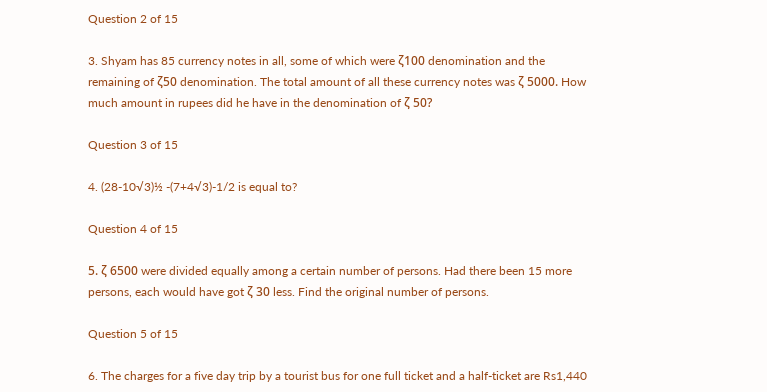Question 2 of 15

3. Shyam has 85 currency notes in all, some of which were ζ100 denomination and the remaining of ζ50 denomination. The total amount of all these currency notes was ζ 5000. How much amount in rupees did he have in the denomination of ζ 50?

Question 3 of 15

4. (28-10√3)½ -(7+4√3)-1/2 is equal to?

Question 4 of 15

5. ζ 6500 were divided equally among a certain number of persons. Had there been 15 more persons, each would have got ζ 30 less. Find the original number of persons.

Question 5 of 15

6. The charges for a five day trip by a tourist bus for one full ticket and a half-ticket are Rs1,440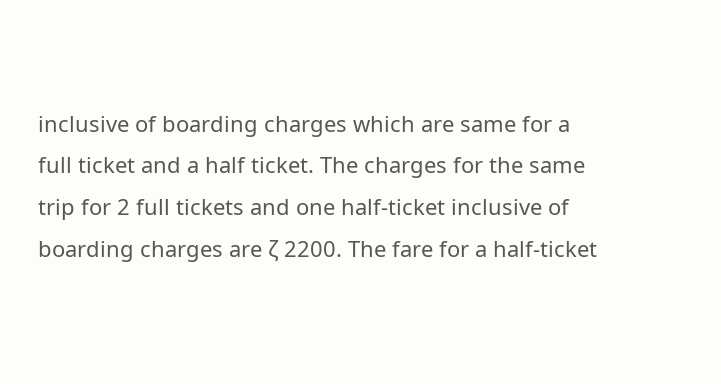inclusive of boarding charges which are same for a full ticket and a half ticket. The charges for the same trip for 2 full tickets and one half-ticket inclusive of boarding charges are ζ 2200. The fare for a half-ticket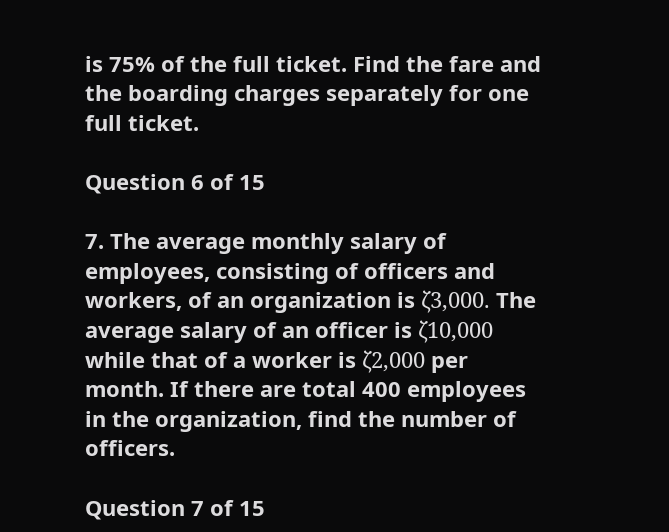is 75% of the full ticket. Find the fare and the boarding charges separately for one full ticket.

Question 6 of 15

7. The average monthly salary of employees, consisting of officers and workers, of an organization is ζ3,000. The average salary of an officer is ζ10,000 while that of a worker is ζ2,000 per month. If there are total 400 employees in the organization, find the number of officers.

Question 7 of 15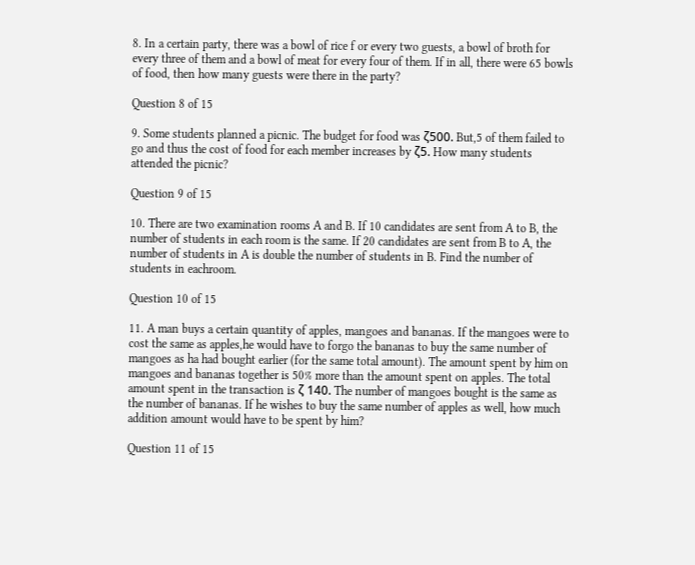8. In a certain party, there was a bowl of rice f or every two guests, a bowl of broth for every three of them and a bowl of meat for every four of them. If in all, there were 65 bowls of food, then how many guests were there in the party?

Question 8 of 15

9. Some students planned a picnic. The budget for food was ζ500. But,5 of them failed to go and thus the cost of food for each member increases by ζ5. How many students attended the picnic?

Question 9 of 15

10. There are two examination rooms A and B. If 10 candidates are sent from A to B, the number of students in each room is the same. If 20 candidates are sent from B to A, the number of students in A is double the number of students in B. Find the number of students in eachroom.

Question 10 of 15

11. A man buys a certain quantity of apples, mangoes and bananas. If the mangoes were to cost the same as apples,he would have to forgo the bananas to buy the same number of mangoes as ha had bought earlier (for the same total amount). The amount spent by him on mangoes and bananas together is 50% more than the amount spent on apples. The total amount spent in the transaction is ζ 140. The number of mangoes bought is the same as the number of bananas. If he wishes to buy the same number of apples as well, how much addition amount would have to be spent by him?

Question 11 of 15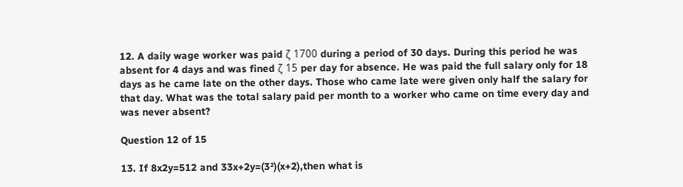12. A daily wage worker was paid ζ 1700 during a period of 30 days. During this period he was absent for 4 days and was fined ζ 15 per day for absence. He was paid the full salary only for 18 days as he came late on the other days. Those who came late were given only half the salary for that day. What was the total salary paid per month to a worker who came on time every day and was never absent?

Question 12 of 15

13. If 8x2y=512 and 33x+2y=(3²)(x+2),then what is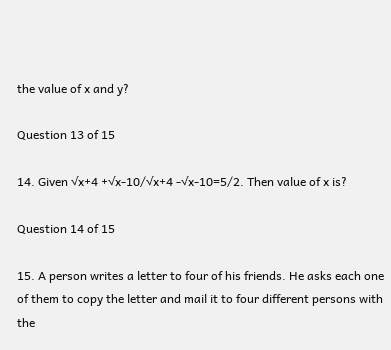the value of x and y?

Question 13 of 15

14. Given √x+4 +√x-10/√x+4 -√x-10=5/2. Then value of x is?

Question 14 of 15

15. A person writes a letter to four of his friends. He asks each one of them to copy the letter and mail it to four different persons with the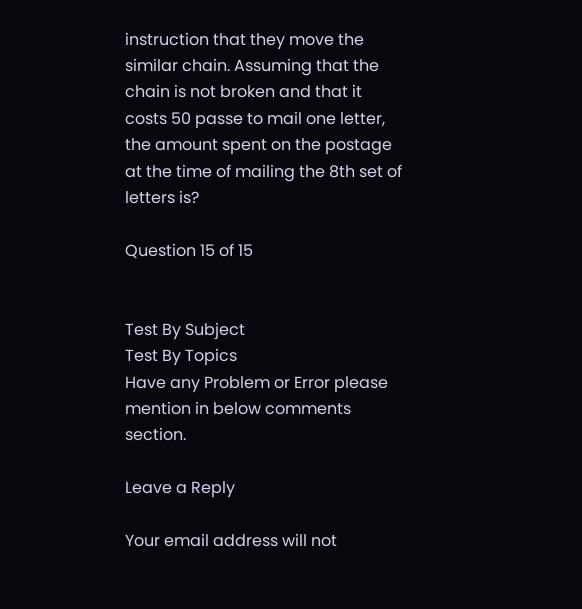instruction that they move the similar chain. Assuming that the chain is not broken and that it costs 50 passe to mail one letter, the amount spent on the postage at the time of mailing the 8th set of letters is?

Question 15 of 15


Test By Subject
Test By Topics
Have any Problem or Error please mention in below comments section.

Leave a Reply

Your email address will not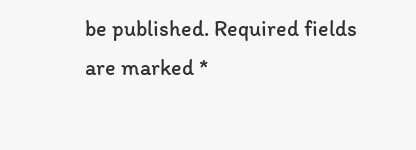be published. Required fields are marked *